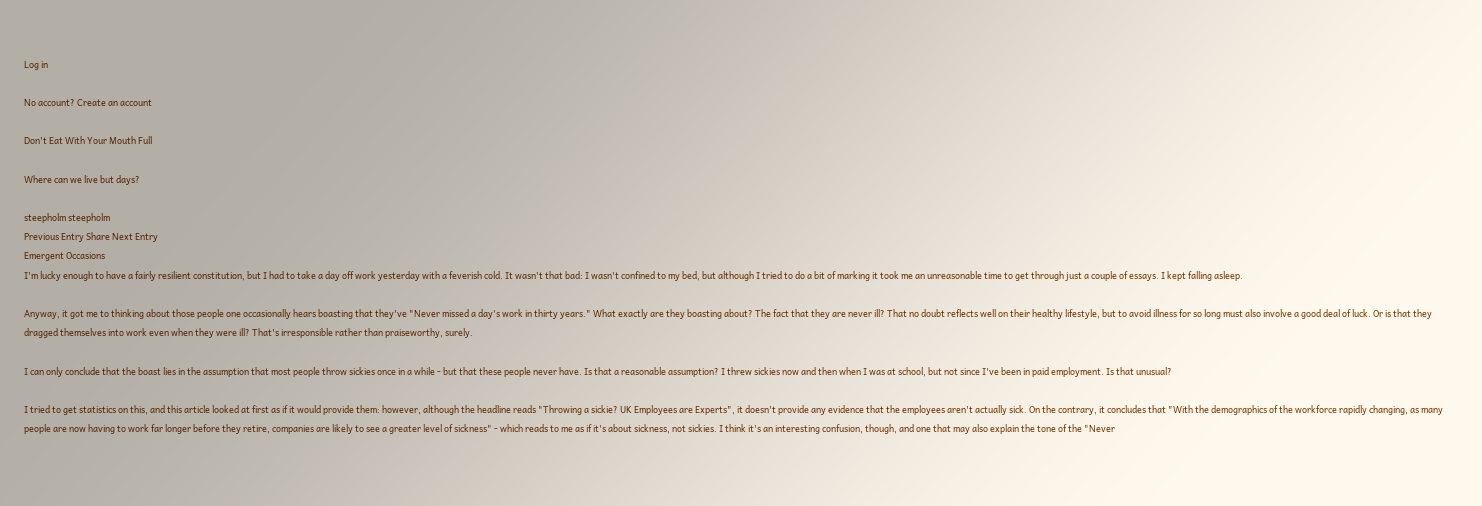Log in

No account? Create an account

Don't Eat With Your Mouth Full

Where can we live but days?

steepholm steepholm
Previous Entry Share Next Entry
Emergent Occasions
I'm lucky enough to have a fairly resilient constitution, but I had to take a day off work yesterday with a feverish cold. It wasn't that bad: I wasn't confined to my bed, but although I tried to do a bit of marking it took me an unreasonable time to get through just a couple of essays. I kept falling asleep.

Anyway, it got me to thinking about those people one occasionally hears boasting that they've "Never missed a day's work in thirty years." What exactly are they boasting about? The fact that they are never ill? That no doubt reflects well on their healthy lifestyle, but to avoid illness for so long must also involve a good deal of luck. Or is that they dragged themselves into work even when they were ill? That's irresponsible rather than praiseworthy, surely.

I can only conclude that the boast lies in the assumption that most people throw sickies once in a while - but that these people never have. Is that a reasonable assumption? I threw sickies now and then when I was at school, but not since I've been in paid employment. Is that unusual?

I tried to get statistics on this, and this article looked at first as if it would provide them: however, although the headline reads "Throwing a sickie? UK Employees are Experts", it doesn't provide any evidence that the employees aren't actually sick. On the contrary, it concludes that "With the demographics of the workforce rapidly changing, as many people are now having to work far longer before they retire, companies are likely to see a greater level of sickness" - which reads to me as if it's about sickness, not sickies. I think it's an interesting confusion, though, and one that may also explain the tone of the "Never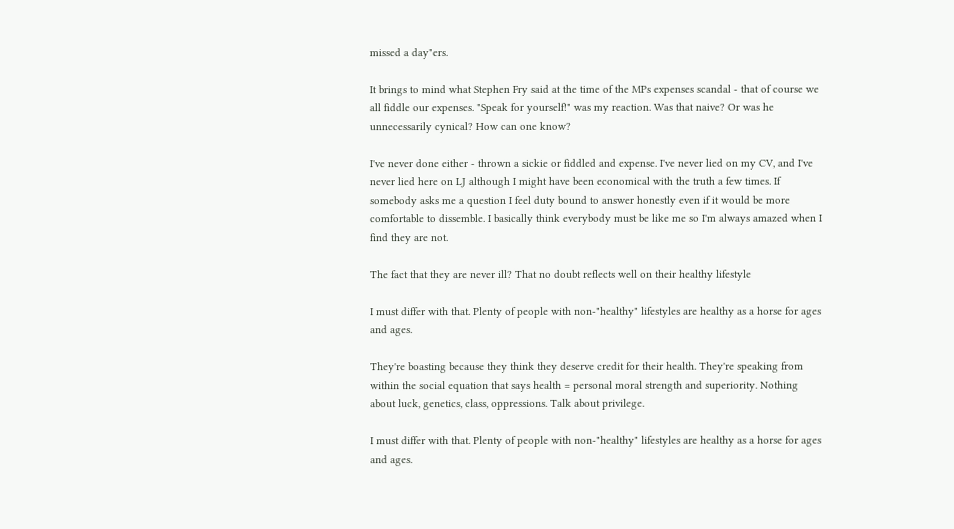missed a day"ers.

It brings to mind what Stephen Fry said at the time of the MPs expenses scandal - that of course we all fiddle our expenses. "Speak for yourself!" was my reaction. Was that naive? Or was he unnecessarily cynical? How can one know?

I've never done either - thrown a sickie or fiddled and expense. I've never lied on my CV, and I've never lied here on LJ although I might have been economical with the truth a few times. If somebody asks me a question I feel duty bound to answer honestly even if it would be more comfortable to dissemble. I basically think everybody must be like me so I'm always amazed when I find they are not.

The fact that they are never ill? That no doubt reflects well on their healthy lifestyle

I must differ with that. Plenty of people with non-"healthy" lifestyles are healthy as a horse for ages and ages.

They're boasting because they think they deserve credit for their health. They're speaking from within the social equation that says health = personal moral strength and superiority. Nothing about luck, genetics, class, oppressions. Talk about privilege.

I must differ with that. Plenty of people with non-"healthy" lifestyles are healthy as a horse for ages and ages.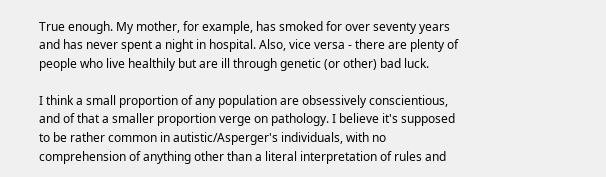True enough. My mother, for example, has smoked for over seventy years and has never spent a night in hospital. Also, vice versa - there are plenty of people who live healthily but are ill through genetic (or other) bad luck.

I think a small proportion of any population are obsessively conscientious, and of that a smaller proportion verge on pathology. I believe it's supposed to be rather common in autistic/Asperger's individuals, with no comprehension of anything other than a literal interpretation of rules and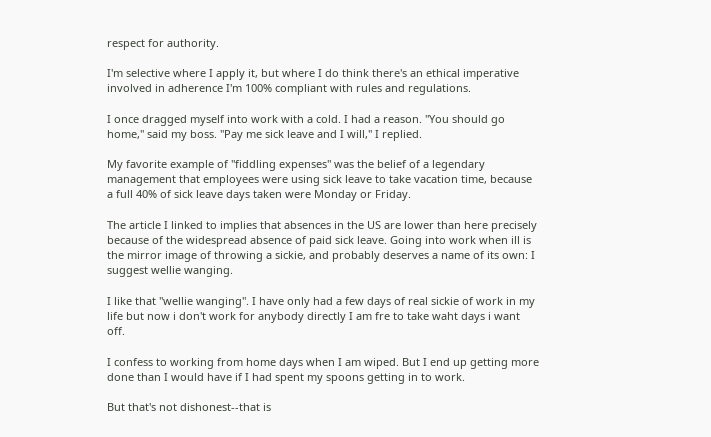respect for authority.

I'm selective where I apply it, but where I do think there's an ethical imperative involved in adherence I'm 100% compliant with rules and regulations.

I once dragged myself into work with a cold. I had a reason. "You should go home," said my boss. "Pay me sick leave and I will," I replied.

My favorite example of "fiddling expenses" was the belief of a legendary management that employees were using sick leave to take vacation time, because a full 40% of sick leave days taken were Monday or Friday.

The article I linked to implies that absences in the US are lower than here precisely because of the widespread absence of paid sick leave. Going into work when ill is the mirror image of throwing a sickie, and probably deserves a name of its own: I suggest wellie wanging.

I like that "wellie wanging". I have only had a few days of real sickie of work in my life but now i don't work for anybody directly I am fre to take waht days i want off.

I confess to working from home days when I am wiped. But I end up getting more done than I would have if I had spent my spoons getting in to work.

But that's not dishonest--that is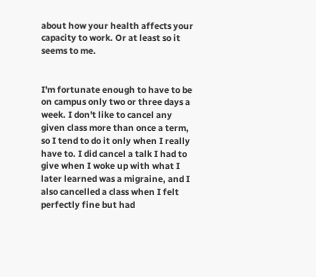about how your health affects your capacity to work. Or at least so it seems to me.


I'm fortunate enough to have to be on campus only two or three days a week. I don't like to cancel any given class more than once a term, so I tend to do it only when I really have to. I did cancel a talk I had to give when I woke up with what I later learned was a migraine, and I also cancelled a class when I felt perfectly fine but had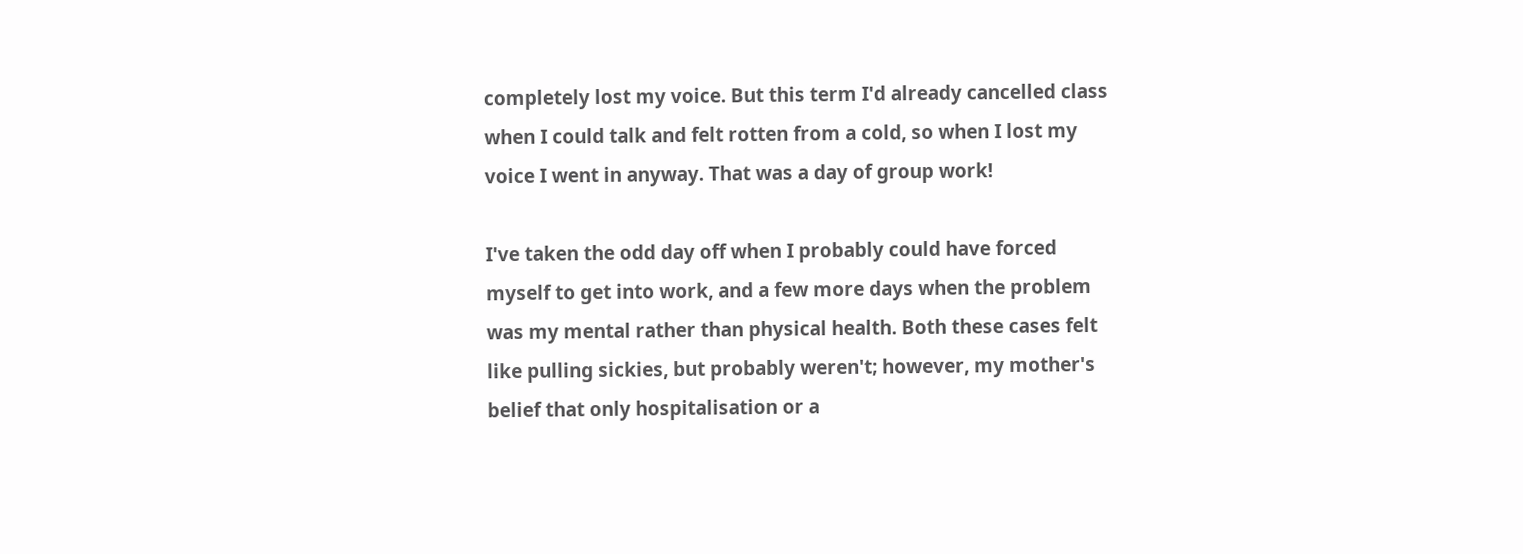completely lost my voice. But this term I'd already cancelled class when I could talk and felt rotten from a cold, so when I lost my voice I went in anyway. That was a day of group work!

I've taken the odd day off when I probably could have forced myself to get into work, and a few more days when the problem was my mental rather than physical health. Both these cases felt like pulling sickies, but probably weren't; however, my mother's belief that only hospitalisation or a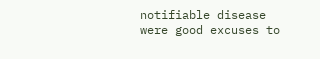notifiable disease were good excuses to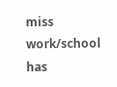miss work/school has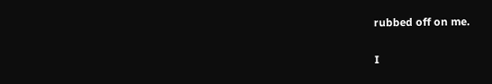rubbed off on me.

I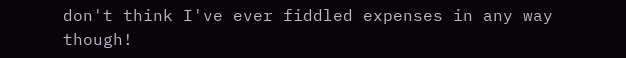don't think I've ever fiddled expenses in any way though!